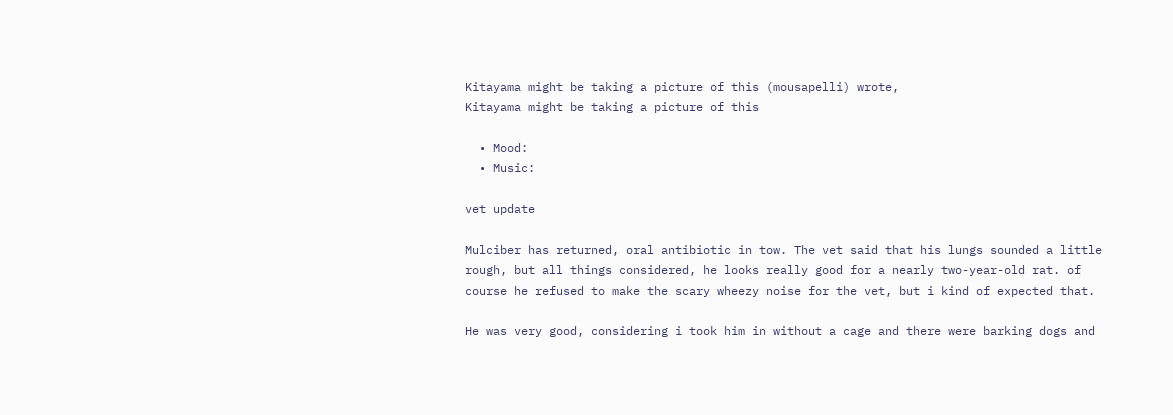Kitayama might be taking a picture of this (mousapelli) wrote,
Kitayama might be taking a picture of this

  • Mood:
  • Music:

vet update

Mulciber has returned, oral antibiotic in tow. The vet said that his lungs sounded a little rough, but all things considered, he looks really good for a nearly two-year-old rat. of course he refused to make the scary wheezy noise for the vet, but i kind of expected that.

He was very good, considering i took him in without a cage and there were barking dogs and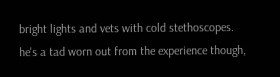bright lights and vets with cold stethoscopes. he's a tad worn out from the experience though,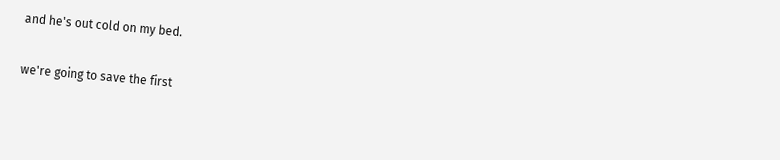and he's out cold on my bed.

we're going to save the first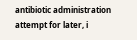antibiotic administration attempt for later, i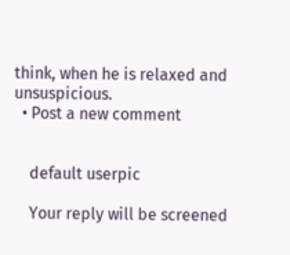think, when he is relaxed and unsuspicious.
  • Post a new comment


    default userpic

    Your reply will be screened